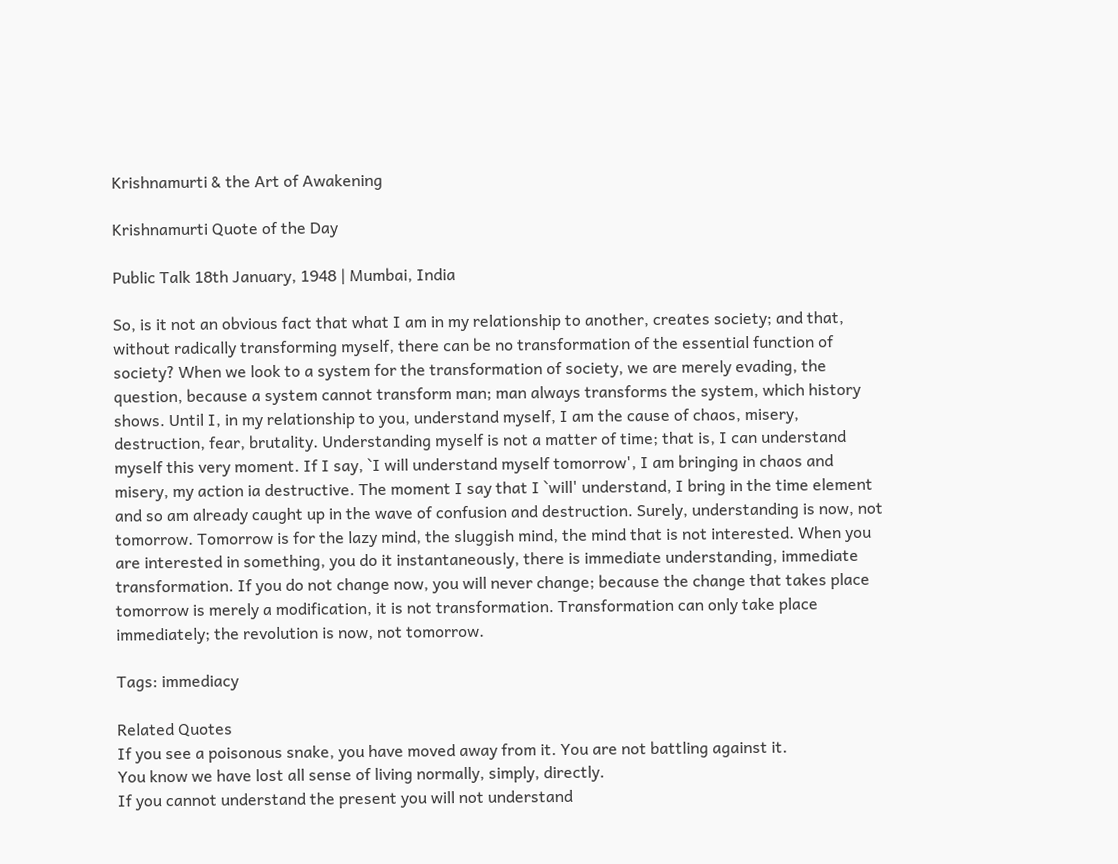Krishnamurti & the Art of Awakening

Krishnamurti Quote of the Day

Public Talk 18th January, 1948 | Mumbai, India

So, is it not an obvious fact that what I am in my relationship to another, creates society; and that, without radically transforming myself, there can be no transformation of the essential function of society? When we look to a system for the transformation of society, we are merely evading, the question, because a system cannot transform man; man always transforms the system, which history shows. Until I, in my relationship to you, understand myself, I am the cause of chaos, misery, destruction, fear, brutality. Understanding myself is not a matter of time; that is, I can understand myself this very moment. If I say, `I will understand myself tomorrow', I am bringing in chaos and misery, my action ia destructive. The moment I say that I `will' understand, I bring in the time element and so am already caught up in the wave of confusion and destruction. Surely, understanding is now, not tomorrow. Tomorrow is for the lazy mind, the sluggish mind, the mind that is not interested. When you are interested in something, you do it instantaneously, there is immediate understanding, immediate transformation. If you do not change now, you will never change; because the change that takes place tomorrow is merely a modification, it is not transformation. Transformation can only take place immediately; the revolution is now, not tomorrow.

Tags: immediacy

Related Quotes
If you see a poisonous snake, you have moved away from it. You are not battling against it.
You know we have lost all sense of living normally, simply, directly.
If you cannot understand the present you will not understand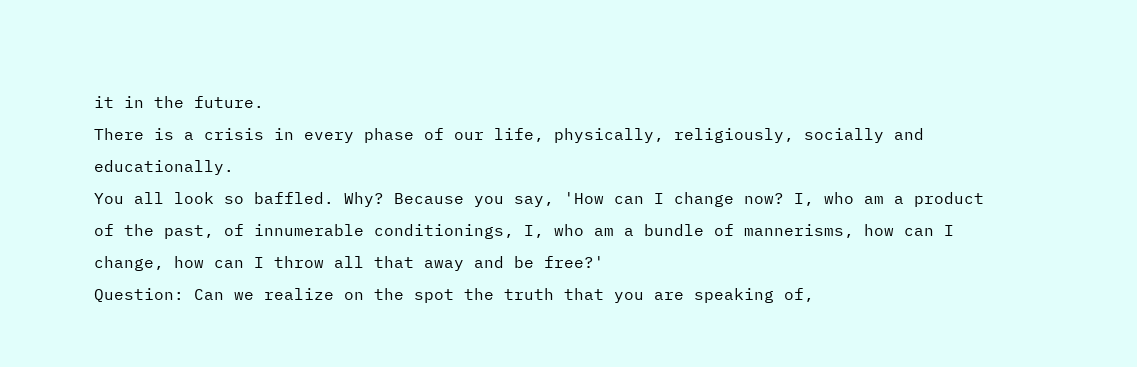it in the future.
There is a crisis in every phase of our life, physically, religiously, socially and educationally.
You all look so baffled. Why? Because you say, 'How can I change now? I, who am a product of the past, of innumerable conditionings, I, who am a bundle of mannerisms, how can I change, how can I throw all that away and be free?'
Question: Can we realize on the spot the truth that you are speaking of,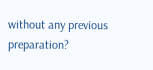without any previous preparation?